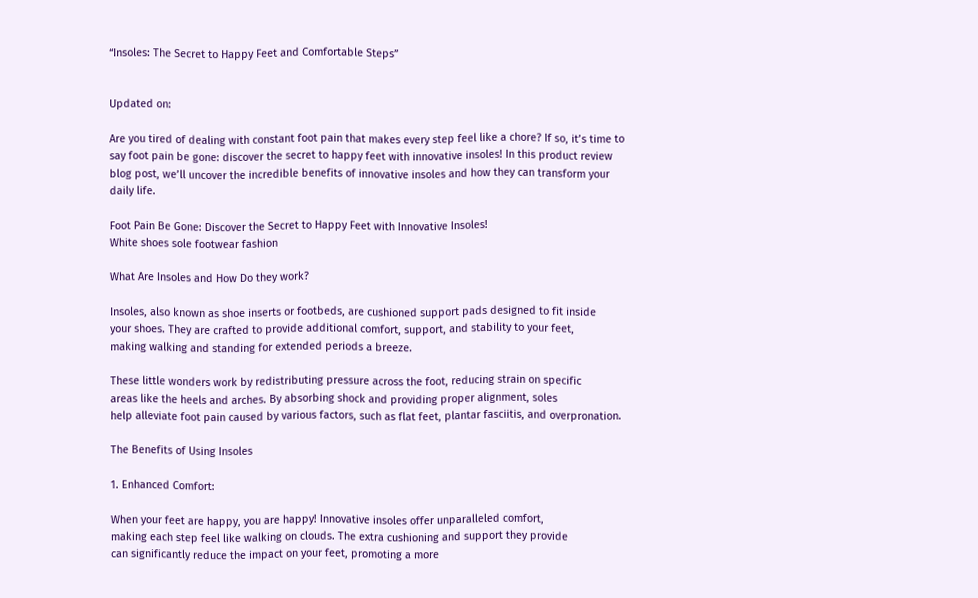“Insoles: The Secret to Happy Feet and Comfortable Steps”


Updated on:

Are you tired of dealing with constant foot pain that makes every step feel like a chore? If so, it’s time to                                              say foot pain be gone: discover the secret to happy feet with innovative insoles! In this product review                                           blog post, we’ll uncover the incredible benefits of innovative insoles and how they can transform your                                            daily life.

Foot Pain Be Gone: Discover the Secret to Happy Feet with Innovative Insoles!
White shoes sole footwear fashion

What Are Insoles and How Do they work?

Insoles, also known as shoe inserts or footbeds, are cushioned support pads designed to fit inside                                                        your shoes. They are crafted to provide additional comfort, support, and stability to your feet,                                                            making walking and standing for extended periods a breeze.

These little wonders work by redistributing pressure across the foot, reducing strain on specific                                                        areas like the heels and arches. By absorbing shock and providing proper alignment, soles                                                                help alleviate foot pain caused by various factors, such as flat feet, plantar fasciitis, and overpronation.

The Benefits of Using Insoles

1. Enhanced Comfort:

When your feet are happy, you are happy! Innovative insoles offer unparalleled comfort,                                                                  making each step feel like walking on clouds. The extra cushioning and support they provide                                                            can significantly reduce the impact on your feet, promoting a more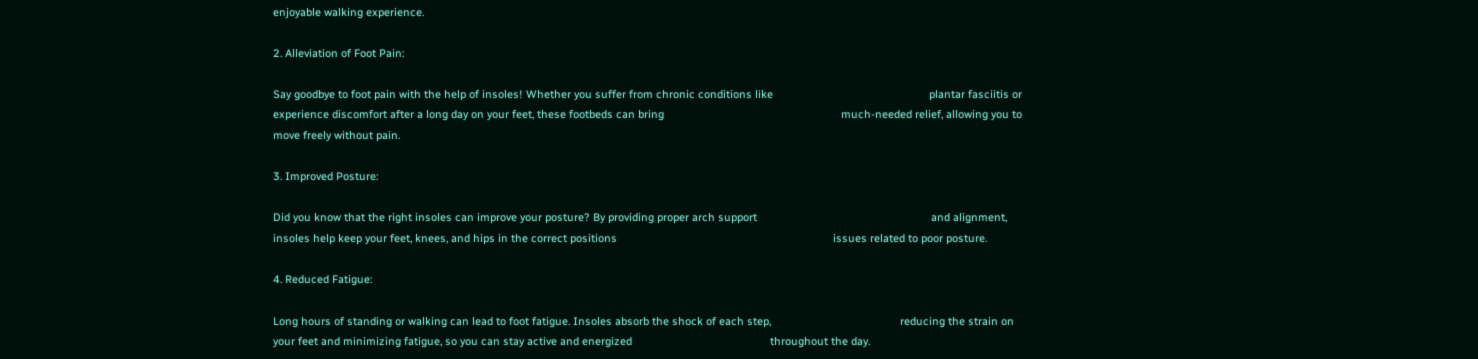enjoyable walking experience.

2. Alleviation of Foot Pain:

Say goodbye to foot pain with the help of insoles! Whether you suffer from chronic conditions like                                                    plantar fasciitis or experience discomfort after a long day on your feet, these footbeds can bring                                                           much-needed relief, allowing you to move freely without pain.

3. Improved Posture:

Did you know that the right insoles can improve your posture? By providing proper arch support                                                          and alignment, insoles help keep your feet, knees, and hips in the correct positions                                                                        issues related to poor posture.

4. Reduced Fatigue:

Long hours of standing or walking can lead to foot fatigue. Insoles absorb the shock of each step,                                           reducing the strain on your feet and minimizing fatigue, so you can stay active and energized                                              throughout the day.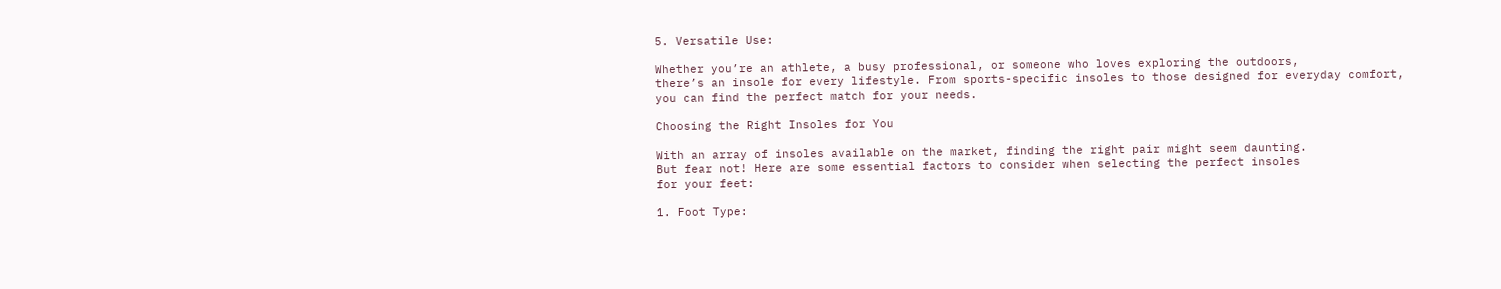5. Versatile Use:

Whether you’re an athlete, a busy professional, or someone who loves exploring the outdoors,                                                        there’s an insole for every lifestyle. From sports-specific insoles to those designed for everyday comfort,                                         you can find the perfect match for your needs.

Choosing the Right Insoles for You

With an array of insoles available on the market, finding the right pair might seem daunting.                                                            But fear not! Here are some essential factors to consider when selecting the perfect insoles                                                                for your feet:

1. Foot Type: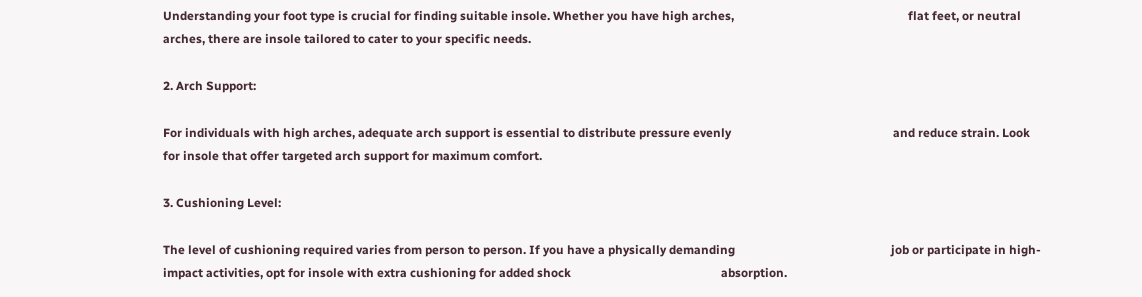Understanding your foot type is crucial for finding suitable insole. Whether you have high arches,                                                          flat feet, or neutral arches, there are insole tailored to cater to your specific needs.

2. Arch Support:

For individuals with high arches, adequate arch support is essential to distribute pressure evenly                                                      and reduce strain. Look for insole that offer targeted arch support for maximum comfort.

3. Cushioning Level:

The level of cushioning required varies from person to person. If you have a physically demanding                                                    job or participate in high-impact activities, opt for insole with extra cushioning for added shock                                                  absorption.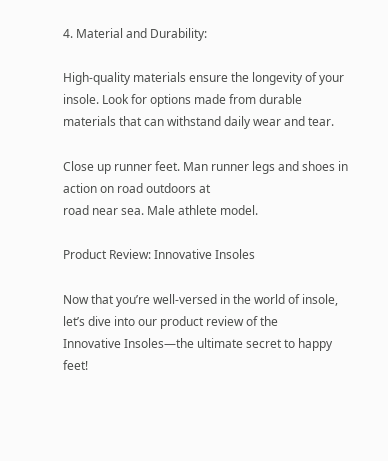4. Material and Durability:

High-quality materials ensure the longevity of your insole. Look for options made from durable                                                materials that can withstand daily wear and tear.

Close up runner feet. Man runner legs and shoes in action on road outdoors at                                                               road near sea. Male athlete model.

Product Review: Innovative Insoles

Now that you’re well-versed in the world of insole, let’s dive into our product review of the                                                            Innovative Insoles—the ultimate secret to happy feet!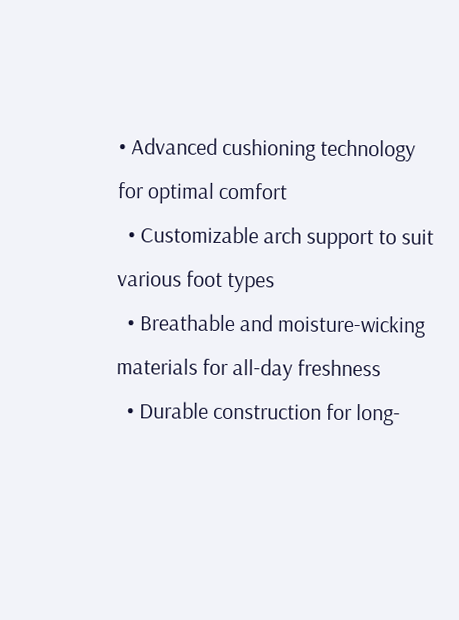• Advanced cushioning technology for optimal comfort
  • Customizable arch support to suit various foot types
  • Breathable and moisture-wicking materials for all-day freshness
  • Durable construction for long-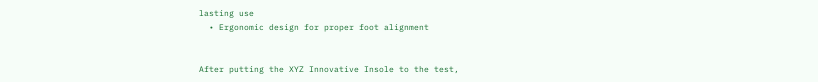lasting use
  • Ergonomic design for proper foot alignment


After putting the XYZ Innovative Insole to the test,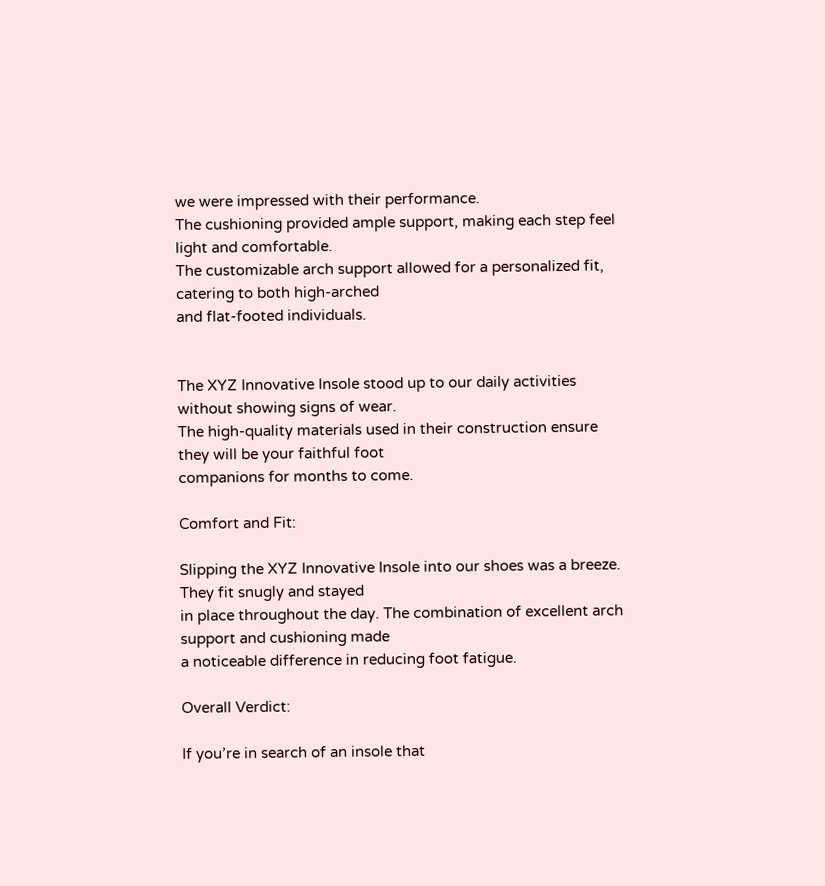we were impressed with their performance.                                                          The cushioning provided ample support, making each step feel light and comfortable.                                                                        The customizable arch support allowed for a personalized fit, catering to both high-arched                                                                and flat-footed individuals.


The XYZ Innovative Insole stood up to our daily activities without showing signs of wear.                                                                    The high-quality materials used in their construction ensure they will be your faithful foot                                                           companions for months to come.

Comfort and Fit:

Slipping the XYZ Innovative Insole into our shoes was a breeze. They fit snugly and stayed                                                                    in place throughout the day. The combination of excellent arch support and cushioning made                                                              a noticeable difference in reducing foot fatigue.

Overall Verdict:

If you’re in search of an insole that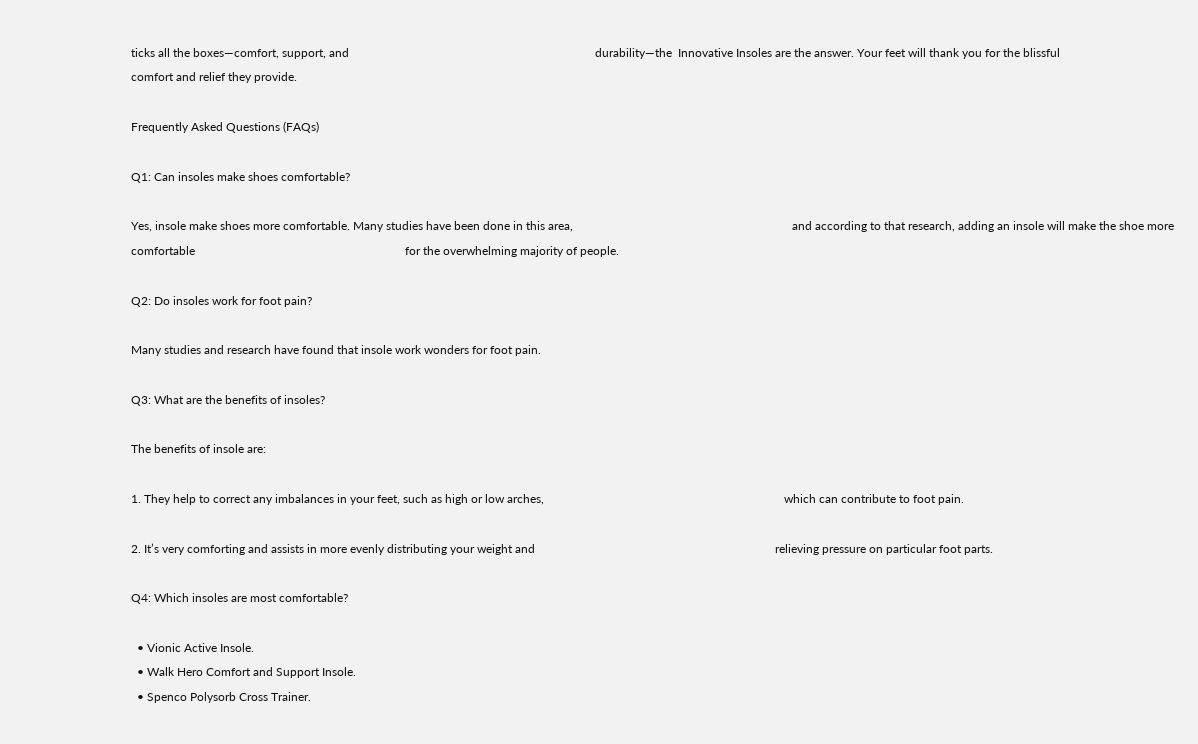ticks all the boxes—comfort, support, and                                                                                  durability—the  Innovative Insoles are the answer. Your feet will thank you for the blissful                                                              comfort and relief they provide.

Frequently Asked Questions (FAQs)

Q1: Can insoles make shoes comfortable?

Yes, insole make shoes more comfortable. Many studies have been done in this area,                                                                         and according to that research, adding an insole will make the shoe more comfortable                                                                      for the overwhelming majority of people.

Q2: Do insoles work for foot pain?

Many studies and research have found that insole work wonders for foot pain.

Q3: What are the benefits of insoles?

The benefits of insole are:

1. They help to correct any imbalances in your feet, such as high or low arches,                                                                                which can contribute to foot pain.

2. It’s very comforting and assists in more evenly distributing your weight and                                                                                relieving pressure on particular foot parts.

Q4: Which insoles are most comfortable?

  • Vionic Active Insole.
  • Walk Hero Comfort and Support Insole.
  • Spenco Polysorb Cross Trainer.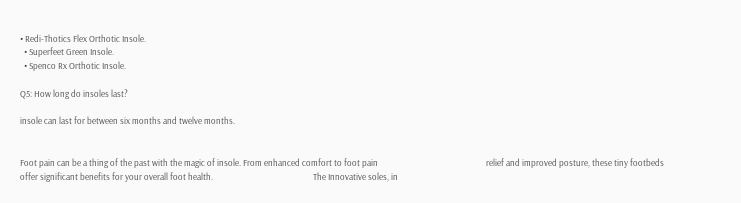• Redi-Thotics Flex Orthotic Insole.
  • Superfeet Green Insole.
  • Spenco Rx Orthotic Insole.

Q5: How long do insoles last?

insole can last for between six months and twelve months.


Foot pain can be a thing of the past with the magic of insole. From enhanced comfort to foot pain                                                      relief and improved posture, these tiny footbeds offer significant benefits for your overall foot health.                                                  The Innovative soles, in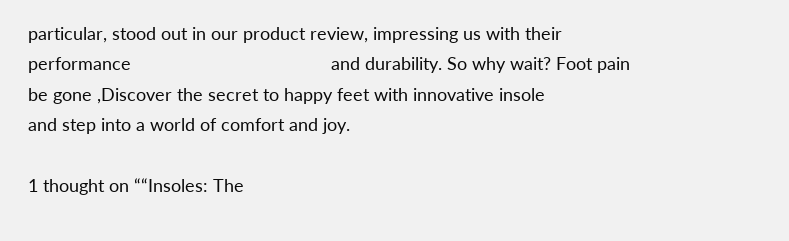particular, stood out in our product review, impressing us with their performance                                        and durability. So why wait? Foot pain be gone ,Discover the secret to happy feet with innovative insole                                            and step into a world of comfort and joy.

1 thought on ““Insoles: The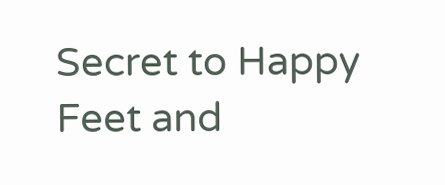Secret to Happy Feet and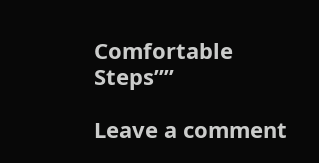Comfortable Steps””

Leave a comment